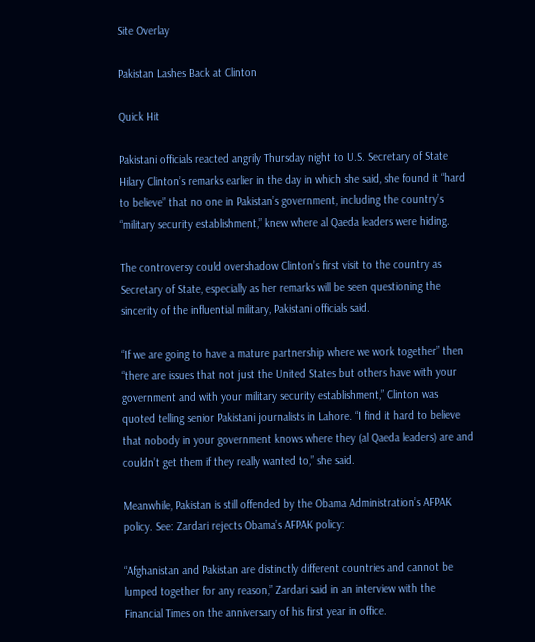Site Overlay

Pakistan Lashes Back at Clinton

Quick Hit

Pakistani officials reacted angrily Thursday night to U.S. Secretary of State Hilary Clinton’s remarks earlier in the day in which she said, she found it “hard to believe” that no one in Pakistan’s government, including the country’s “military security establishment,” knew where al Qaeda leaders were hiding.

The controversy could overshadow Clinton’s first visit to the country as Secretary of State, especially as her remarks will be seen questioning the sincerity of the influential military, Pakistani officials said.

“If we are going to have a mature partnership where we work together” then “there are issues that not just the United States but others have with your government and with your military security establishment,” Clinton was quoted telling senior Pakistani journalists in Lahore. “I find it hard to believe that nobody in your government knows where they (al Qaeda leaders) are and couldn’t get them if they really wanted to,” she said.

Meanwhile, Pakistan is still offended by the Obama Administration’s AFPAK policy. See: Zardari rejects Obama’s AFPAK policy:

“Afghanistan and Pakistan are distinctly different countries and cannot be lumped together for any reason,” Zardari said in an interview with the Financial Times on the anniversary of his first year in office.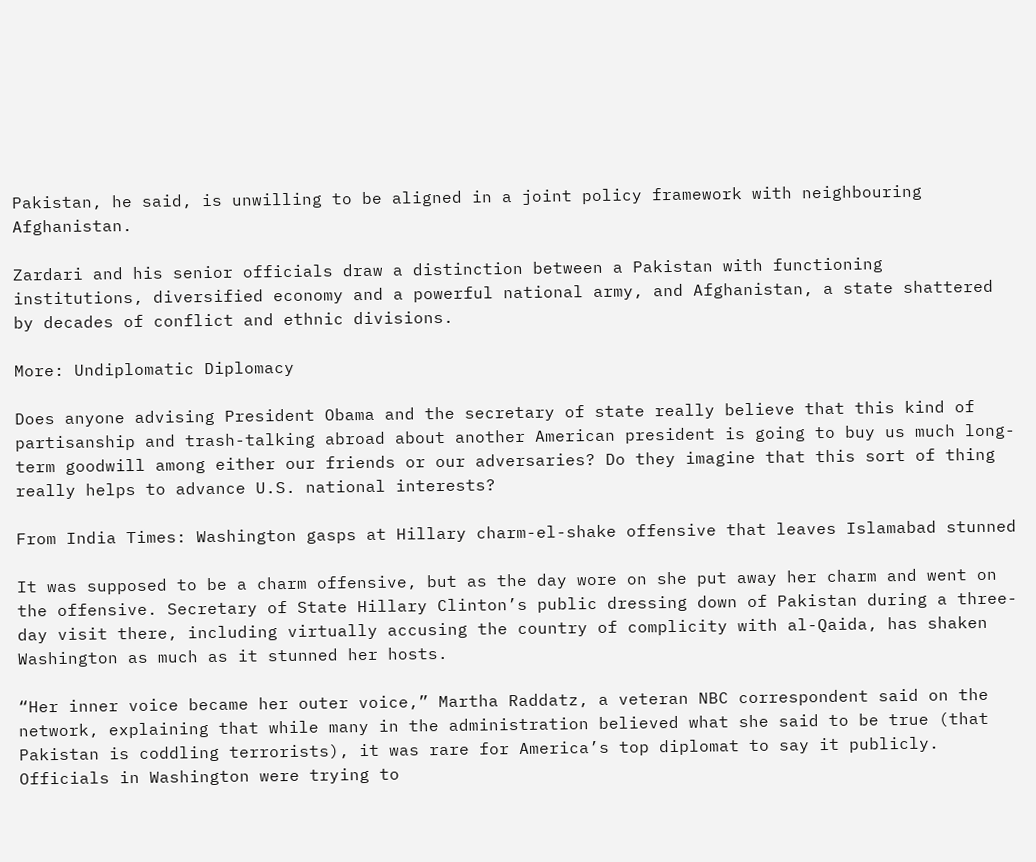Pakistan, he said, is unwilling to be aligned in a joint policy framework with neighbouring Afghanistan.

Zardari and his senior officials draw a distinction between a Pakistan with functioning institutions, diversified economy and a powerful national army, and Afghanistan, a state shattered by decades of conflict and ethnic divisions.

More: Undiplomatic Diplomacy

Does anyone advising President Obama and the secretary of state really believe that this kind of partisanship and trash-talking abroad about another American president is going to buy us much long-term goodwill among either our friends or our adversaries? Do they imagine that this sort of thing really helps to advance U.S. national interests?

From India Times: Washington gasps at Hillary charm-el-shake offensive that leaves Islamabad stunned

It was supposed to be a charm offensive, but as the day wore on she put away her charm and went on the offensive. Secretary of State Hillary Clinton’s public dressing down of Pakistan during a three-day visit there, including virtually accusing the country of complicity with al-Qaida, has shaken Washington as much as it stunned her hosts.

“Her inner voice became her outer voice,” Martha Raddatz, a veteran NBC correspondent said on the network, explaining that while many in the administration believed what she said to be true (that Pakistan is coddling terrorists), it was rare for America’s top diplomat to say it publicly. Officials in Washington were trying to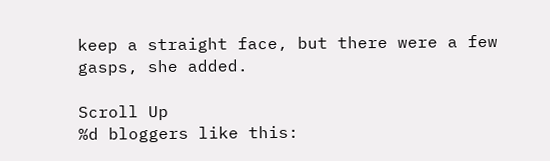keep a straight face, but there were a few gasps, she added.

Scroll Up
%d bloggers like this: